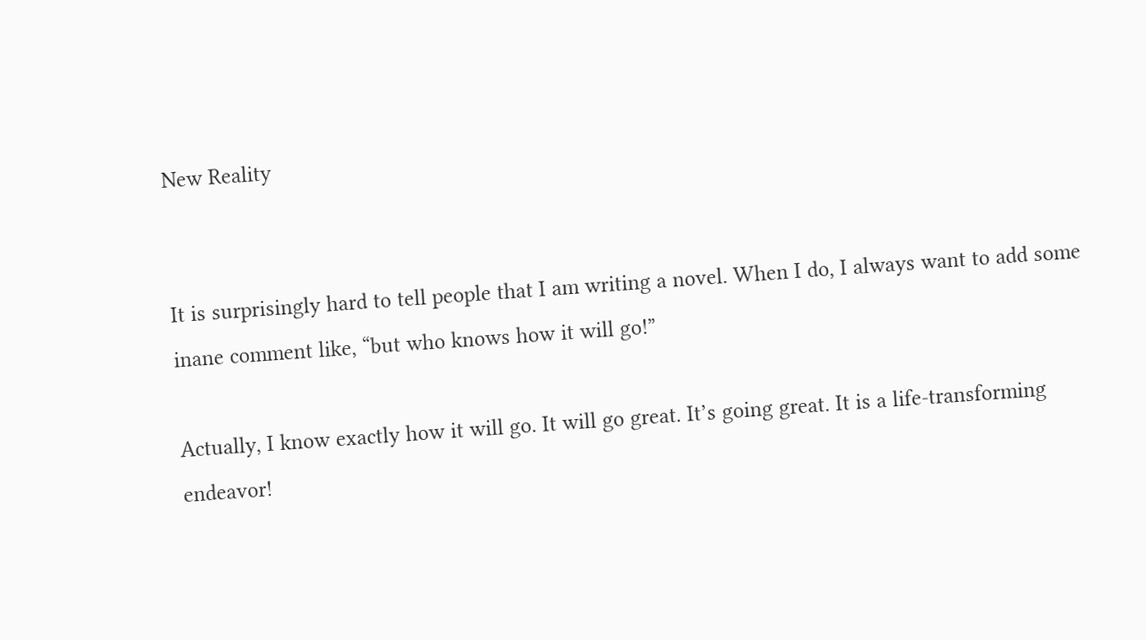New Reality


It is surprisingly hard to tell people that I am writing a novel. When I do, I always want to add some inane comment like, “but who knows how it will go!”

Actually, I know exactly how it will go. It will go great. It’s going great. It is a life-transforming endeavor!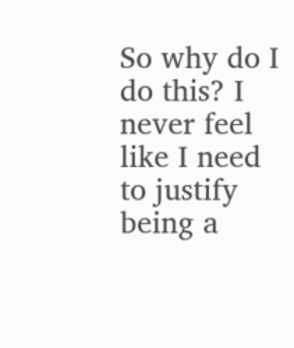So why do I do this? I never feel like I need to justify being a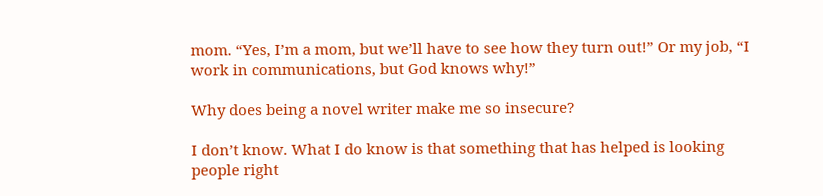mom. “Yes, I’m a mom, but we’ll have to see how they turn out!” Or my job, “I work in communications, but God knows why!”

Why does being a novel writer make me so insecure?

I don’t know. What I do know is that something that has helped is looking people right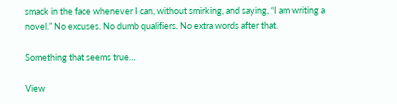smack in the face whenever I can, without smirking, and saying, “I am writing a novel.” No excuses. No dumb qualifiers. No extra words after that.

Something that seems true…

View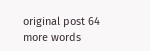original post 64 more words